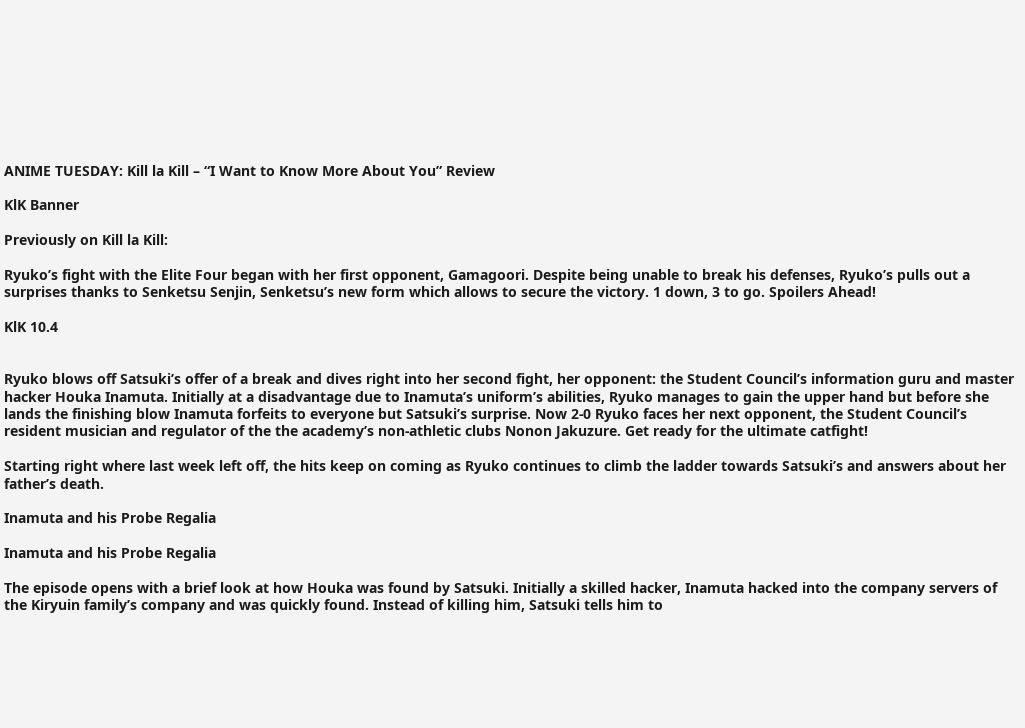ANIME TUESDAY: Kill la Kill – “I Want to Know More About You” Review

KlK Banner

Previously on Kill la Kill:

Ryuko’s fight with the Elite Four began with her first opponent, Gamagoori. Despite being unable to break his defenses, Ryuko’s pulls out a surprises thanks to Senketsu Senjin, Senketsu’s new form which allows to secure the victory. 1 down, 3 to go. Spoilers Ahead!

KlK 10.4


Ryuko blows off Satsuki’s offer of a break and dives right into her second fight, her opponent: the Student Council’s information guru and master hacker Houka Inamuta. Initially at a disadvantage due to Inamuta’s uniform’s abilities, Ryuko manages to gain the upper hand but before she lands the finishing blow Inamuta forfeits to everyone but Satsuki’s surprise. Now 2-0 Ryuko faces her next opponent, the Student Council’s resident musician and regulator of the the academy’s non-athletic clubs Nonon Jakuzure. Get ready for the ultimate catfight!

Starting right where last week left off, the hits keep on coming as Ryuko continues to climb the ladder towards Satsuki’s and answers about her father’s death.

Inamuta and his Probe Regalia

Inamuta and his Probe Regalia

The episode opens with a brief look at how Houka was found by Satsuki. Initially a skilled hacker, Inamuta hacked into the company servers of the Kiryuin family’s company and was quickly found. Instead of killing him, Satsuki tells him to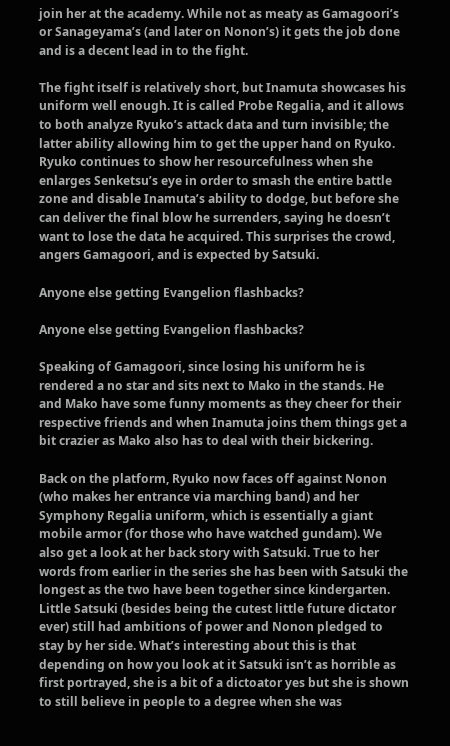join her at the academy. While not as meaty as Gamagoori’s  or Sanageyama’s (and later on Nonon’s) it gets the job done and is a decent lead in to the fight.

The fight itself is relatively short, but Inamuta showcases his uniform well enough. It is called Probe Regalia, and it allows to both analyze Ryuko’s attack data and turn invisible; the latter ability allowing him to get the upper hand on Ryuko. Ryuko continues to show her resourcefulness when she enlarges Senketsu’s eye in order to smash the entire battle zone and disable Inamuta’s ability to dodge, but before she can deliver the final blow he surrenders, saying he doesn’t want to lose the data he acquired. This surprises the crowd, angers Gamagoori, and is expected by Satsuki.

Anyone else getting Evangelion flashbacks?

Anyone else getting Evangelion flashbacks?

Speaking of Gamagoori, since losing his uniform he is rendered a no star and sits next to Mako in the stands. He and Mako have some funny moments as they cheer for their respective friends and when Inamuta joins them things get a bit crazier as Mako also has to deal with their bickering.

Back on the platform, Ryuko now faces off against Nonon (who makes her entrance via marching band) and her Symphony Regalia uniform, which is essentially a giant mobile armor (for those who have watched gundam). We also get a look at her back story with Satsuki. True to her words from earlier in the series she has been with Satsuki the longest as the two have been together since kindergarten. Little Satsuki (besides being the cutest little future dictator ever) still had ambitions of power and Nonon pledged to stay by her side. What’s interesting about this is that depending on how you look at it Satsuki isn’t as horrible as first portrayed, she is a bit of a dictoator yes but she is shown to still believe in people to a degree when she was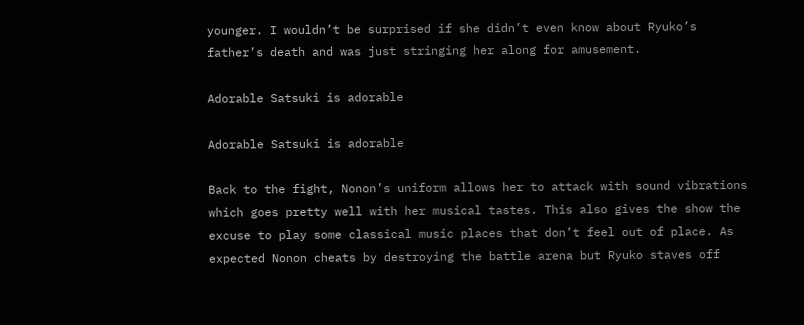younger. I wouldn’t be surprised if she didn’t even know about Ryuko’s father’s death and was just stringing her along for amusement.

Adorable Satsuki is adorable

Adorable Satsuki is adorable

Back to the fight, Nonon’s uniform allows her to attack with sound vibrations which goes pretty well with her musical tastes. This also gives the show the excuse to play some classical music places that don’t feel out of place. As expected Nonon cheats by destroying the battle arena but Ryuko staves off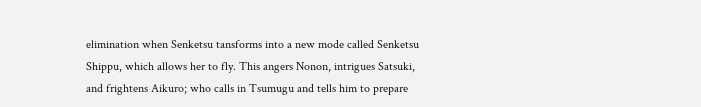elimination when Senketsu tansforms into a new mode called Senketsu Shippu, which allows her to fly. This angers Nonon, intrigues Satsuki, and frightens Aikuro; who calls in Tsumugu and tells him to prepare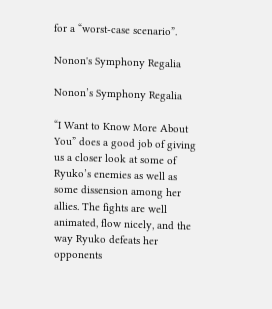for a “worst-case scenario”.

Nonon's Symphony Regalia

Nonon’s Symphony Regalia

“I Want to Know More About You” does a good job of giving us a closer look at some of Ryuko’s enemies as well as some dissension among her allies. The fights are well animated, flow nicely, and the way Ryuko defeats her opponents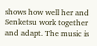shows how well her and Senketsu work together and adapt. The music is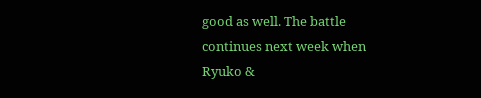good as well. The battle continues next week when Ryuko &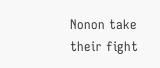Nonon take their fight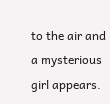to the air and a mysterious girl appears.